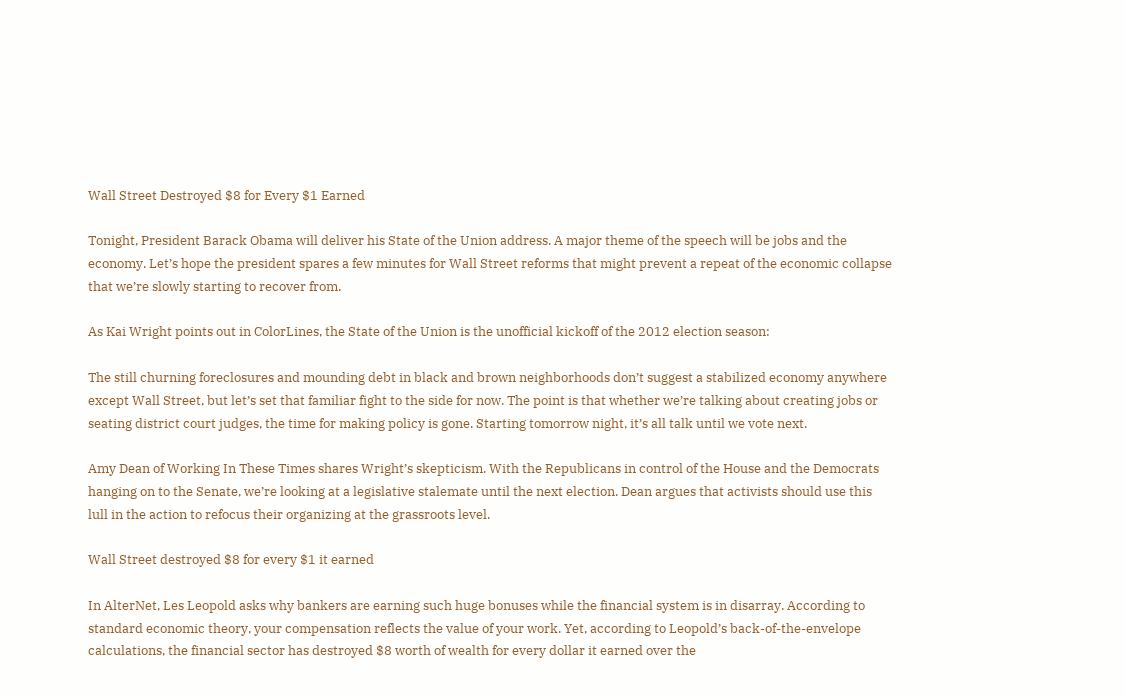Wall Street Destroyed $8 for Every $1 Earned

Tonight, President Barack Obama will deliver his State of the Union address. A major theme of the speech will be jobs and the economy. Let’s hope the president spares a few minutes for Wall Street reforms that might prevent a repeat of the economic collapse that we’re slowly starting to recover from.

As Kai Wright points out in ColorLines, the State of the Union is the unofficial kickoff of the 2012 election season:

The still churning foreclosures and mounding debt in black and brown neighborhoods don’t suggest a stabilized economy anywhere except Wall Street, but let’s set that familiar fight to the side for now. The point is that whether we’re talking about creating jobs or seating district court judges, the time for making policy is gone. Starting tomorrow night, it’s all talk until we vote next.

Amy Dean of Working In These Times shares Wright’s skepticism. With the Republicans in control of the House and the Democrats hanging on to the Senate, we’re looking at a legislative stalemate until the next election. Dean argues that activists should use this lull in the action to refocus their organizing at the grassroots level.

Wall Street destroyed $8 for every $1 it earned

In AlterNet, Les Leopold asks why bankers are earning such huge bonuses while the financial system is in disarray. According to standard economic theory, your compensation reflects the value of your work. Yet, according to Leopold’s back-of-the-envelope calculations, the financial sector has destroyed $8 worth of wealth for every dollar it earned over the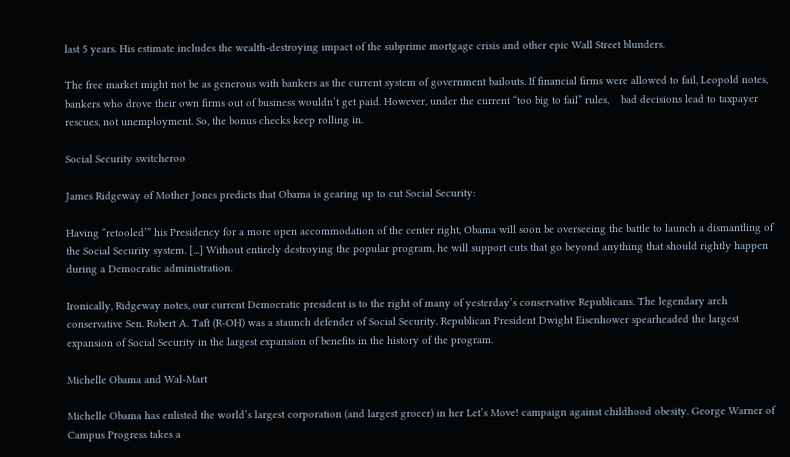last 5 years. His estimate includes the wealth-destroying impact of the subprime mortgage crisis and other epic Wall Street blunders.

The free market might not be as generous with bankers as the current system of government bailouts. If financial firms were allowed to fail, Leopold notes, bankers who drove their own firms out of business wouldn’t get paid. However, under the current “too big to fail” rules,    bad decisions lead to taxpayer rescues, not unemployment. So, the bonus checks keep rolling in.

Social Security switcheroo

James Ridgeway of Mother Jones predicts that Obama is gearing up to cut Social Security:

Having “retooled’” his Presidency for a more open accommodation of the center right, Obama will soon be overseeing the battle to launch a dismantling of the Social Security system. [...] Without entirely destroying the popular program, he will support cuts that go beyond anything that should rightly happen during a Democratic administration.

Ironically, Ridgeway notes, our current Democratic president is to the right of many of yesterday’s conservative Republicans. The legendary arch conservative Sen. Robert A. Taft (R-OH) was a staunch defender of Social Security. Republican President Dwight Eisenhower spearheaded the largest expansion of Social Security in the largest expansion of benefits in the history of the program.

Michelle Obama and Wal-Mart

Michelle Obama has enlisted the world’s largest corporation (and largest grocer) in her Let’s Move! campaign against childhood obesity. George Warner of Campus Progress takes a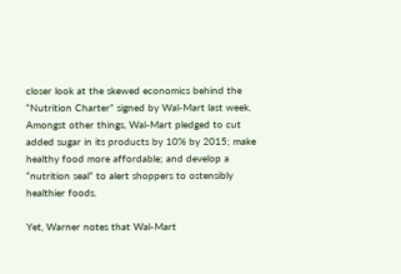closer look at the skewed economics behind the “Nutrition Charter” signed by Wal-Mart last week. Amongst other things, Wal-Mart pledged to cut added sugar in its products by 10% by 2015; make healthy food more affordable; and develop a  “nutrition seal” to alert shoppers to ostensibly healthier foods.

Yet, Warner notes that Wal-Mart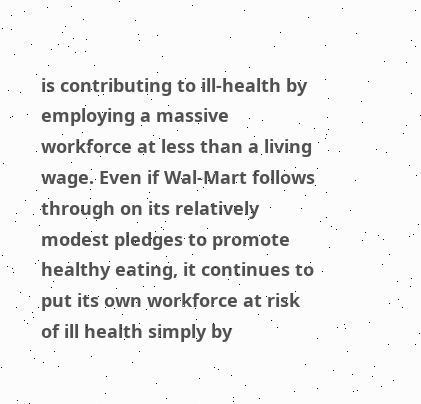is contributing to ill-health by employing a massive workforce at less than a living wage. Even if Wal-Mart follows through on its relatively modest pledges to promote healthy eating, it continues to put its own workforce at risk of ill health simply by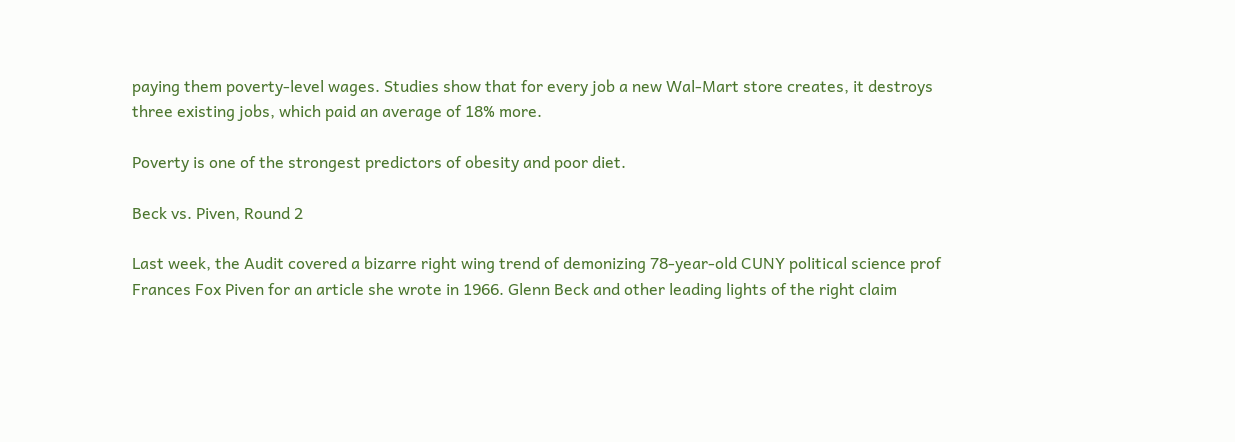paying them poverty-level wages. Studies show that for every job a new Wal-Mart store creates, it destroys three existing jobs, which paid an average of 18% more.

Poverty is one of the strongest predictors of obesity and poor diet.

Beck vs. Piven, Round 2

Last week, the Audit covered a bizarre right wing trend of demonizing 78-year-old CUNY political science prof Frances Fox Piven for an article she wrote in 1966. Glenn Beck and other leading lights of the right claim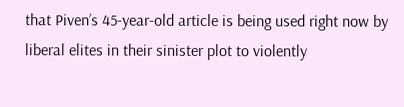that Piven’s 45-year-old article is being used right now by liberal elites in their sinister plot to violently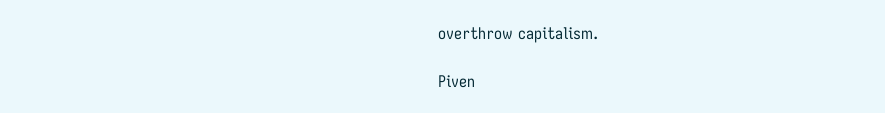overthrow capitalism.

Piven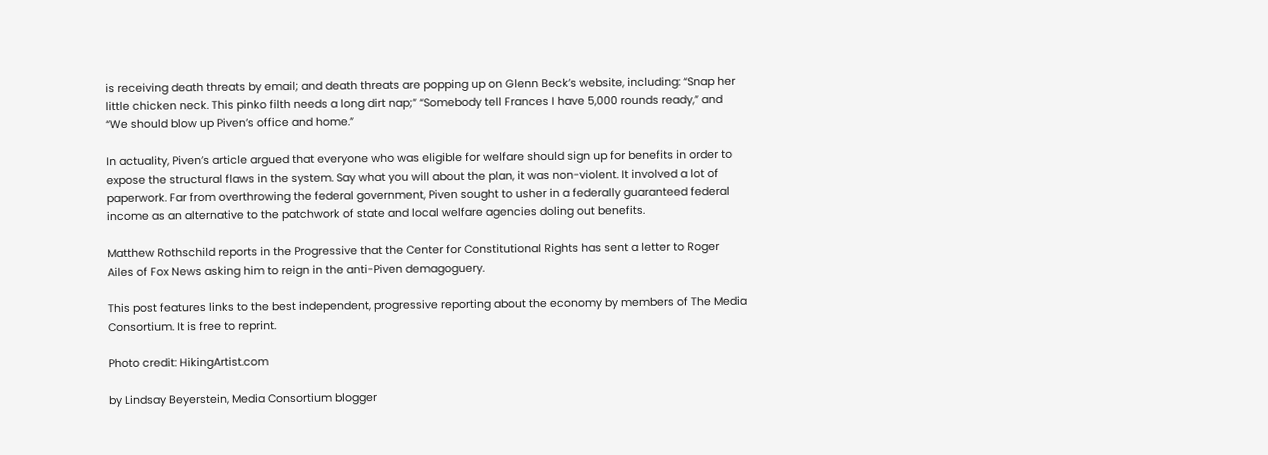is receiving death threats by email; and death threats are popping up on Glenn Beck’s website, including: “Snap her little chicken neck. This pinko filth needs a long dirt nap;” “Somebody tell Frances I have 5,000 rounds ready,” and “We should blow up Piven’s office and home.”

In actuality, Piven’s article argued that everyone who was eligible for welfare should sign up for benefits in order to expose the structural flaws in the system. Say what you will about the plan, it was non-violent. It involved a lot of paperwork. Far from overthrowing the federal government, Piven sought to usher in a federally guaranteed federal income as an alternative to the patchwork of state and local welfare agencies doling out benefits.

Matthew Rothschild reports in the Progressive that the Center for Constitutional Rights has sent a letter to Roger Ailes of Fox News asking him to reign in the anti-Piven demagoguery.

This post features links to the best independent, progressive reporting about the economy by members of The Media Consortium. It is free to reprint.

Photo credit: HikingArtist.com

by Lindsay Beyerstein, Media Consortium blogger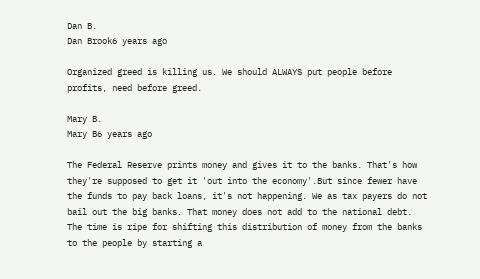Dan B.
Dan Brook6 years ago

Organized greed is killing us. We should ALWAYS put people before profits, need before greed.

Mary B.
Mary B6 years ago

The Federal Reserve prints money and gives it to the banks. That's how they're supposed to get it 'out into the economy'.But since fewer have the funds to pay back loans, it's not happening. We as tax payers do not bail out the big banks. That money does not add to the national debt. The time is ripe for shifting this distribution of money from the banks to the people by starting a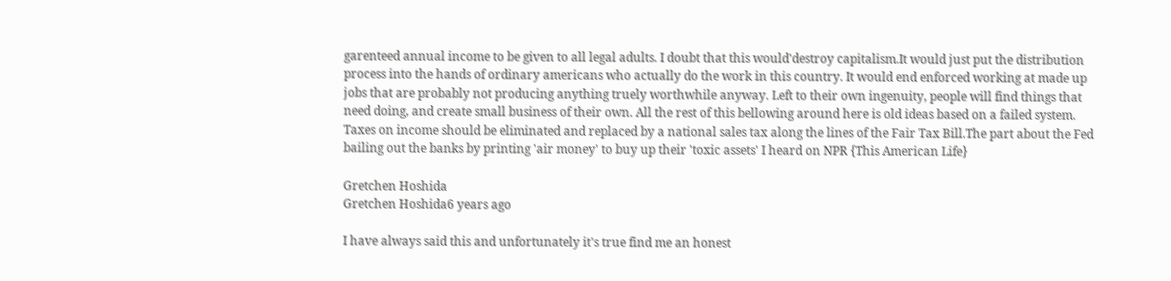garenteed annual income to be given to all legal adults. I doubt that this would'destroy capitalism.It would just put the distribution process into the hands of ordinary americans who actually do the work in this country. It would end enforced working at made up jobs that are probably not producing anything truely worthwhile anyway. Left to their own ingenuity, people will find things that need doing, and create small business of their own. All the rest of this bellowing around here is old ideas based on a failed system. Taxes on income should be eliminated and replaced by a national sales tax along the lines of the Fair Tax Bill.The part about the Fed bailing out the banks by printing 'air money' to buy up their 'toxic assets' I heard on NPR {This American Life}

Gretchen Hoshida
Gretchen Hoshida6 years ago

I have always said this and unfortunately it's true find me an honest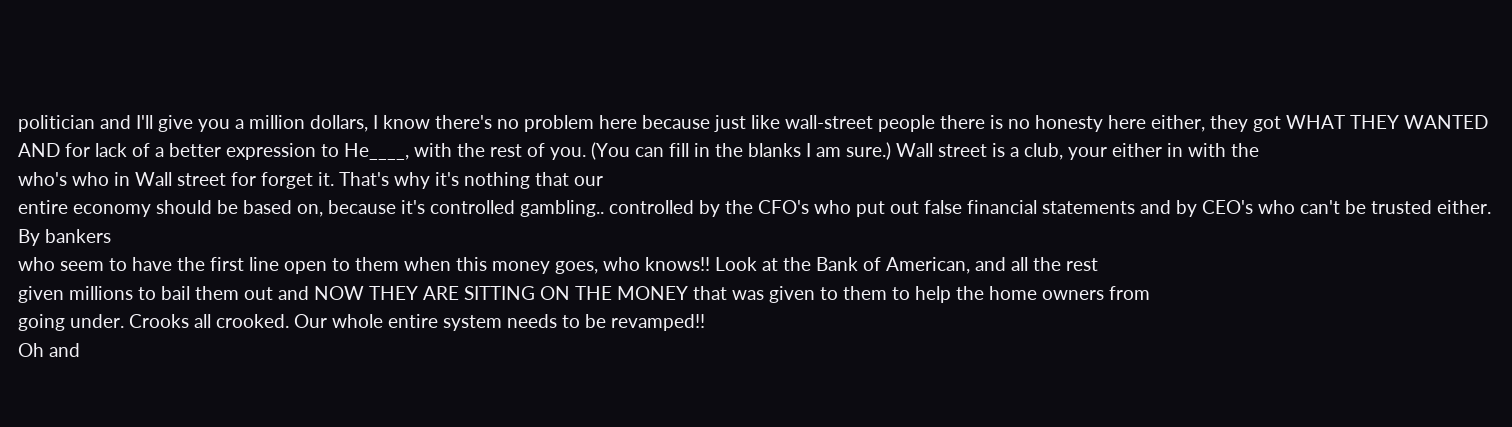politician and I'll give you a million dollars, I know there's no problem here because just like wall-street people there is no honesty here either, they got WHAT THEY WANTED AND for lack of a better expression to He____, with the rest of you. (You can fill in the blanks I am sure.) Wall street is a club, your either in with the
who's who in Wall street for forget it. That's why it's nothing that our
entire economy should be based on, because it's controlled gambling.. controlled by the CFO's who put out false financial statements and by CEO's who can't be trusted either. By bankers
who seem to have the first line open to them when this money goes, who knows!! Look at the Bank of American, and all the rest
given millions to bail them out and NOW THEY ARE SITTING ON THE MONEY that was given to them to help the home owners from
going under. Crooks all crooked. Our whole entire system needs to be revamped!!
Oh and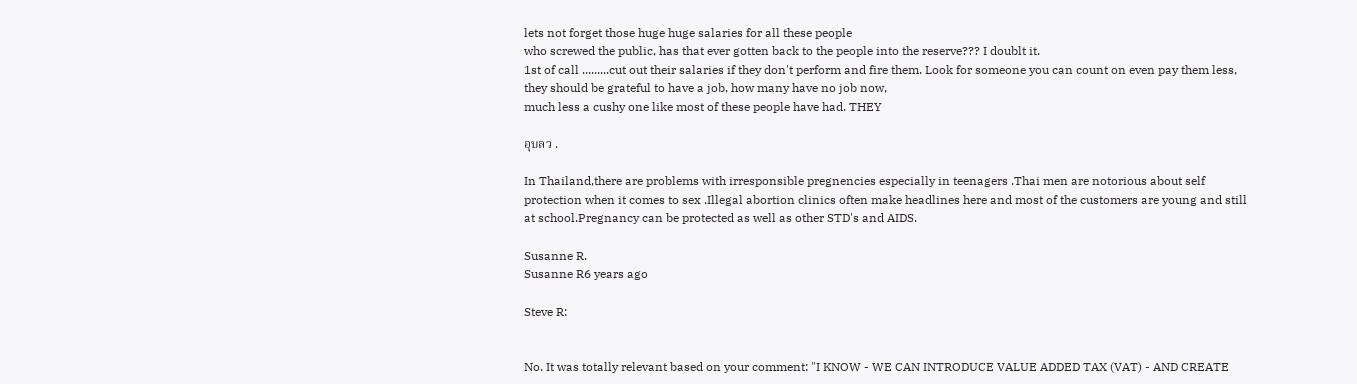lets not forget those huge huge salaries for all these people
who screwed the public, has that ever gotten back to the people into the reserve??? I doublt it.
1st of call .........cut out their salaries if they don't perform and fire them. Look for someone you can count on even pay them less, they should be grateful to have a job, how many have no job now,
much less a cushy one like most of these people have had. THEY

อุบลว .

In Thailand,there are problems with irresponsible pregnencies especially in teenagers .Thai men are notorious about self protection when it comes to sex .Illegal abortion clinics often make headlines here and most of the customers are young and still at school.Pregnancy can be protected as well as other STD's and AIDS.

Susanne R.
Susanne R6 years ago

Steve R:


No. It was totally relevant based on your comment: "I KNOW - WE CAN INTRODUCE VALUE ADDED TAX (VAT) - AND CREATE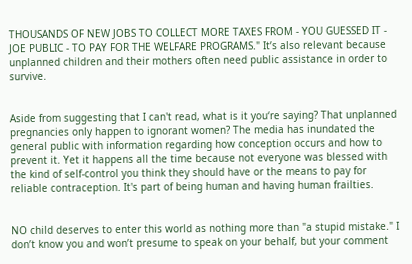THOUSANDS OF NEW JOBS TO COLLECT MORE TAXES FROM - YOU GUESSED IT - JOE PUBLIC - TO PAY FOR THE WELFARE PROGRAMS." It’s also relevant because unplanned children and their mothers often need public assistance in order to survive.


Aside from suggesting that I can't read, what is it you‘re saying? That unplanned pregnancies only happen to ignorant women? The media has inundated the general public with information regarding how conception occurs and how to prevent it. Yet it happens all the time because not everyone was blessed with the kind of self-control you think they should have or the means to pay for reliable contraception. It's part of being human and having human frailties.


NO child deserves to enter this world as nothing more than "a stupid mistake." I don’t know you and won’t presume to speak on your behalf, but your comment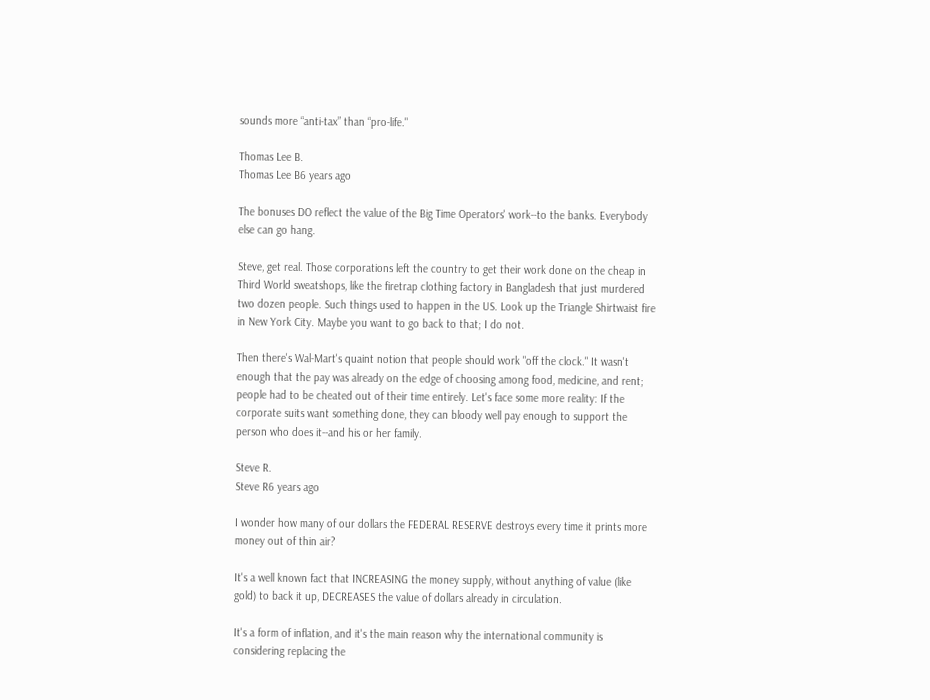sounds more “anti-tax” than “pro-life."

Thomas Lee B.
Thomas Lee B6 years ago

The bonuses DO reflect the value of the Big Time Operators' work--to the banks. Everybody else can go hang.

Steve, get real. Those corporations left the country to get their work done on the cheap in Third World sweatshops, like the firetrap clothing factory in Bangladesh that just murdered two dozen people. Such things used to happen in the US. Look up the Triangle Shirtwaist fire in New York City. Maybe you want to go back to that; I do not.

Then there's Wal-Mart's quaint notion that people should work "off the clock." It wasn't enough that the pay was already on the edge of choosing among food, medicine, and rent; people had to be cheated out of their time entirely. Let's face some more reality: If the corporate suits want something done, they can bloody well pay enough to support the person who does it--and his or her family.

Steve R.
Steve R6 years ago

I wonder how many of our dollars the FEDERAL RESERVE destroys every time it prints more money out of thin air?

It's a well known fact that INCREASING the money supply, without anything of value (like gold) to back it up, DECREASES the value of dollars already in circulation.

It's a form of inflation, and it's the main reason why the international community is considering replacing the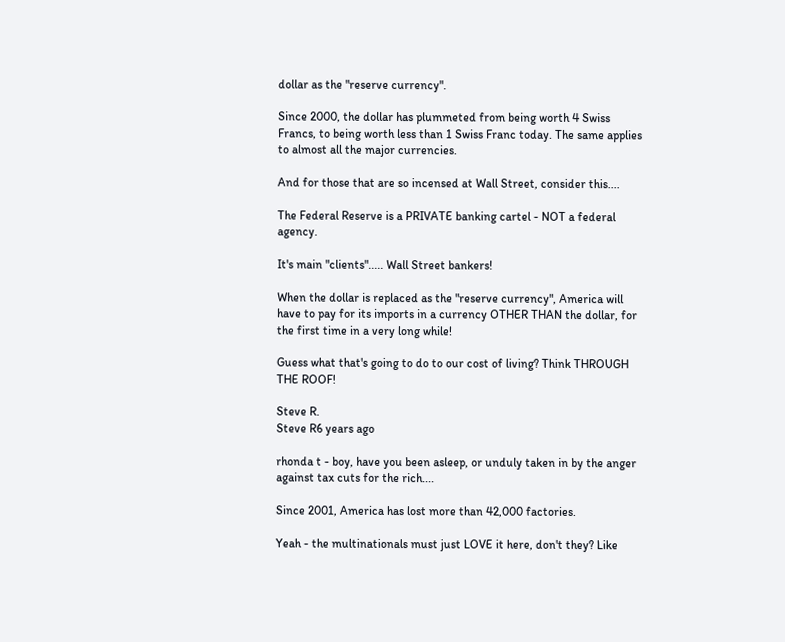dollar as the "reserve currency".

Since 2000, the dollar has plummeted from being worth 4 Swiss Francs, to being worth less than 1 Swiss Franc today. The same applies to almost all the major currencies.

And for those that are so incensed at Wall Street, consider this....

The Federal Reserve is a PRIVATE banking cartel - NOT a federal agency.

It's main "clients"..... Wall Street bankers!

When the dollar is replaced as the "reserve currency", America will have to pay for its imports in a currency OTHER THAN the dollar, for the first time in a very long while!

Guess what that's going to do to our cost of living? Think THROUGH THE ROOF!

Steve R.
Steve R6 years ago

rhonda t - boy, have you been asleep, or unduly taken in by the anger against tax cuts for the rich....

Since 2001, America has lost more than 42,000 factories.

Yeah - the multinationals must just LOVE it here, don't they? Like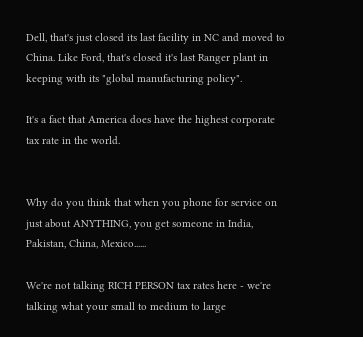Dell, that's just closed its last facility in NC and moved to China. Like Ford, that's closed it's last Ranger plant in keeping with its "global manufacturing policy".

It's a fact that America does have the highest corporate tax rate in the world.


Why do you think that when you phone for service on just about ANYTHING, you get someone in India, Pakistan, China, Mexico......

We're not talking RICH PERSON tax rates here - we're talking what your small to medium to large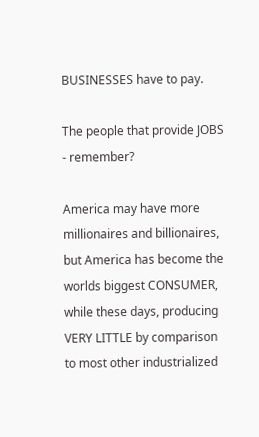BUSINESSES have to pay.

The people that provide JOBS - remember?

America may have more millionaires and billionaires, but America has become the worlds biggest CONSUMER, while these days, producing VERY LITTLE by comparison to most other industrialized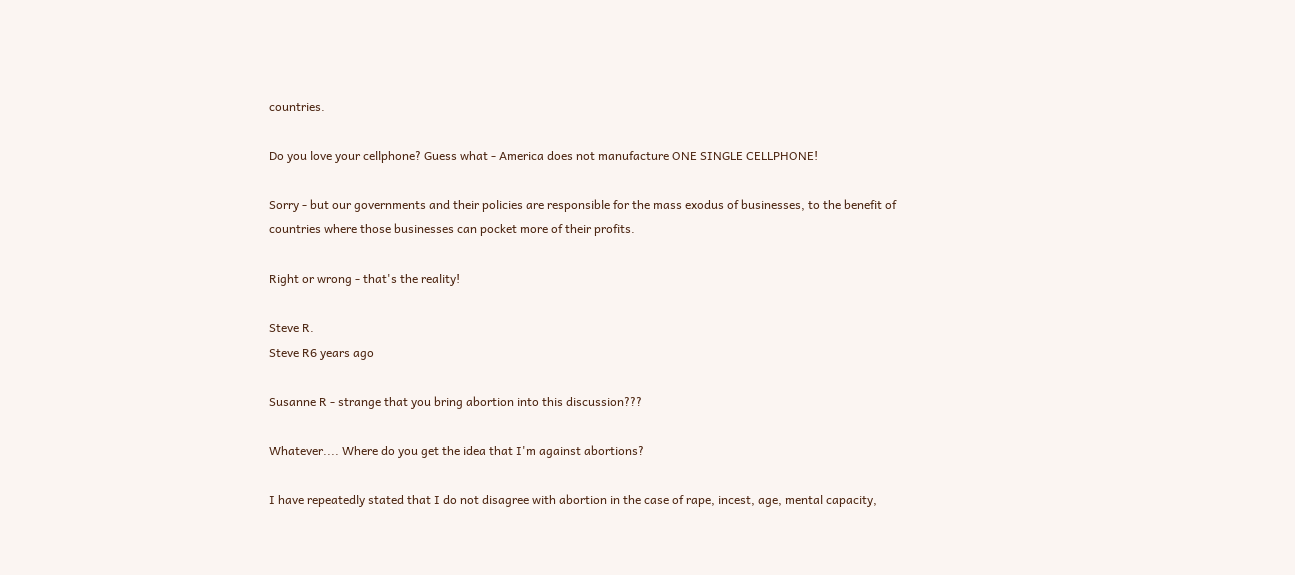countries.

Do you love your cellphone? Guess what - America does not manufacture ONE SINGLE CELLPHONE!

Sorry - but our governments and their policies are responsible for the mass exodus of businesses, to the benefit of countries where those businesses can pocket more of their profits.

Right or wrong - that's the reality!

Steve R.
Steve R6 years ago

Susanne R - strange that you bring abortion into this discussion???

Whatever.... Where do you get the idea that I'm against abortions?

I have repeatedly stated that I do not disagree with abortion in the case of rape, incest, age, mental capacity,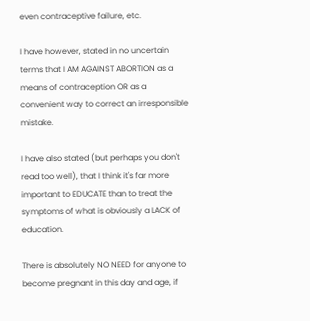even contraceptive failure, etc.

I have however, stated in no uncertain terms that I AM AGAINST ABORTION as a means of contraception OR as a convenient way to correct an irresponsible mistake.

I have also stated (but perhaps you don't read too well), that I think it's far more important to EDUCATE than to treat the symptoms of what is obviously a LACK of education.

There is absolutely NO NEED for anyone to become pregnant in this day and age, if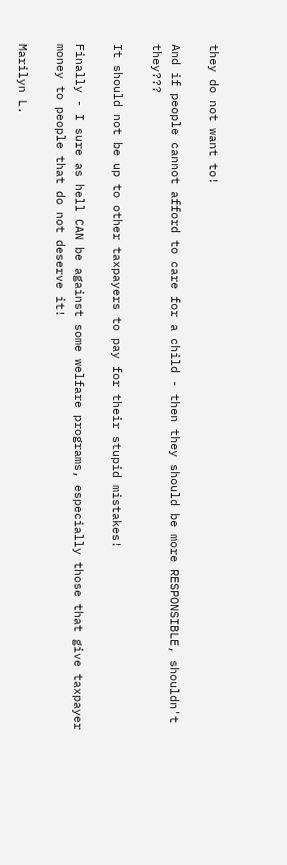they do not want to!

And if people cannot afford to care for a child - then they should be more RESPONSIBLE, shouldn't they???

It should not be up to other taxpayers to pay for their stupid mistakes!

Finally - I sure as hell CAN be against some welfare programs, especially those that give taxpayer money to people that do not deserve it!

Marilyn L.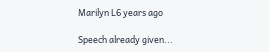Marilyn L6 years ago

Speech already given...